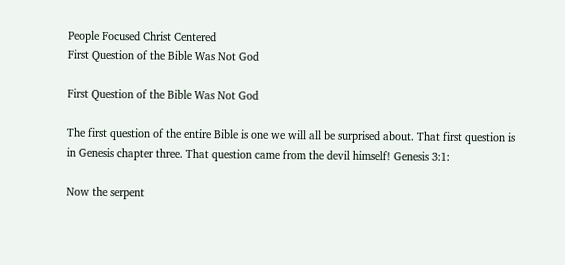People Focused Christ Centered
First Question of the Bible Was Not God

First Question of the Bible Was Not God

The first question of the entire Bible is one we will all be surprised about. That first question is in Genesis chapter three. That question came from the devil himself! Genesis 3:1:

Now the serpent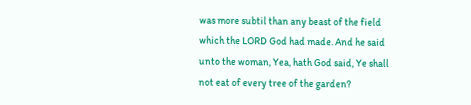was more subtil than any beast of the field which the LORD God had made. And he said unto the woman, Yea, hath God said, Ye shall not eat of every tree of the garden?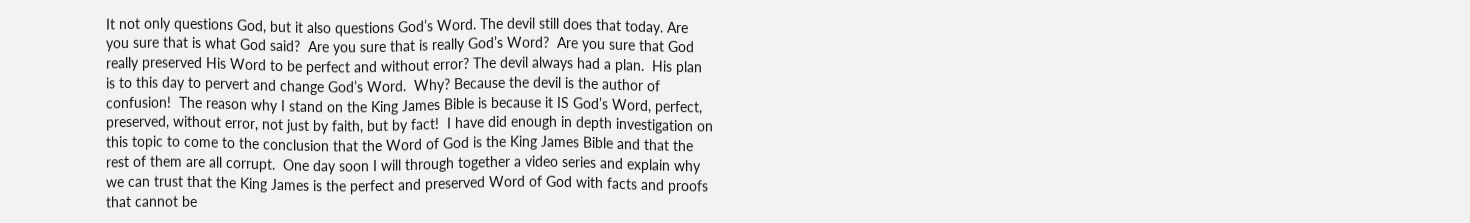It not only questions God, but it also questions God’s Word. The devil still does that today. Are you sure that is what God said?  Are you sure that is really God’s Word?  Are you sure that God really preserved His Word to be perfect and without error? The devil always had a plan.  His plan is to this day to pervert and change God’s Word.  Why? Because the devil is the author of confusion!  The reason why I stand on the King James Bible is because it IS God’s Word, perfect, preserved, without error, not just by faith, but by fact!  I have did enough in depth investigation on this topic to come to the conclusion that the Word of God is the King James Bible and that the rest of them are all corrupt.  One day soon I will through together a video series and explain why we can trust that the King James is the perfect and preserved Word of God with facts and proofs that cannot be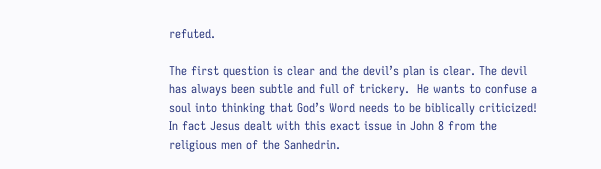refuted.

The first question is clear and the devil’s plan is clear. The devil has always been subtle and full of trickery.  He wants to confuse a soul into thinking that God’s Word needs to be biblically criticized!  In fact Jesus dealt with this exact issue in John 8 from the religious men of the Sanhedrin.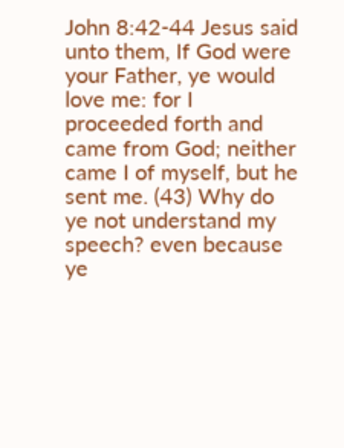John 8:42-44 Jesus said unto them, If God were your Father, ye would love me: for I proceeded forth and came from God; neither came I of myself, but he sent me. (43) Why do ye not understand my speech? even because ye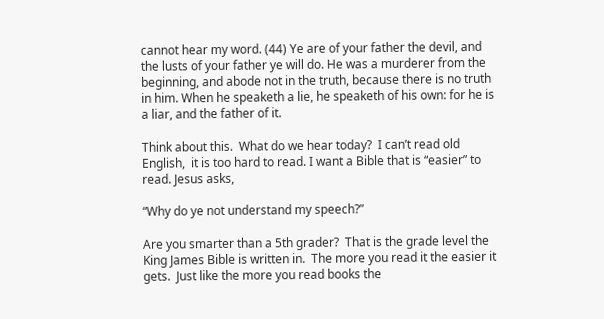cannot hear my word. (44) Ye are of your father the devil, and the lusts of your father ye will do. He was a murderer from the beginning, and abode not in the truth, because there is no truth in him. When he speaketh a lie, he speaketh of his own: for he is a liar, and the father of it.

Think about this.  What do we hear today?  I can’t read old English,  it is too hard to read. I want a Bible that is “easier” to read. Jesus asks,

“Why do ye not understand my speech?”

Are you smarter than a 5th grader?  That is the grade level the King James Bible is written in.  The more you read it the easier it gets.  Just like the more you read books the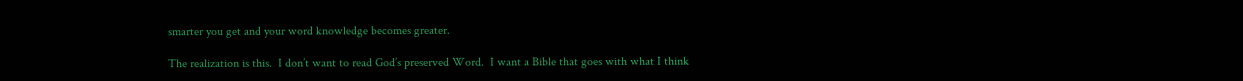smarter you get and your word knowledge becomes greater.

The realization is this.  I don’t want to read God’s preserved Word.  I want a Bible that goes with what I think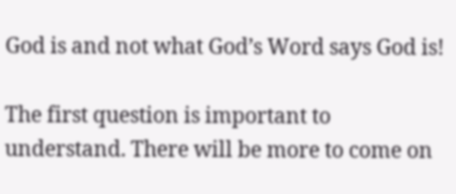God is and not what God’s Word says God is!

The first question is important to understand. There will be more to come on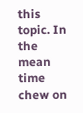this topic. In the mean time chew on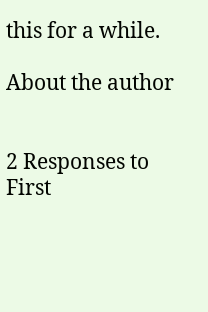this for a while.

About the author


2 Responses to First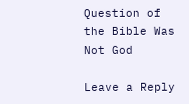Question of the Bible Was Not God

Leave a Reply